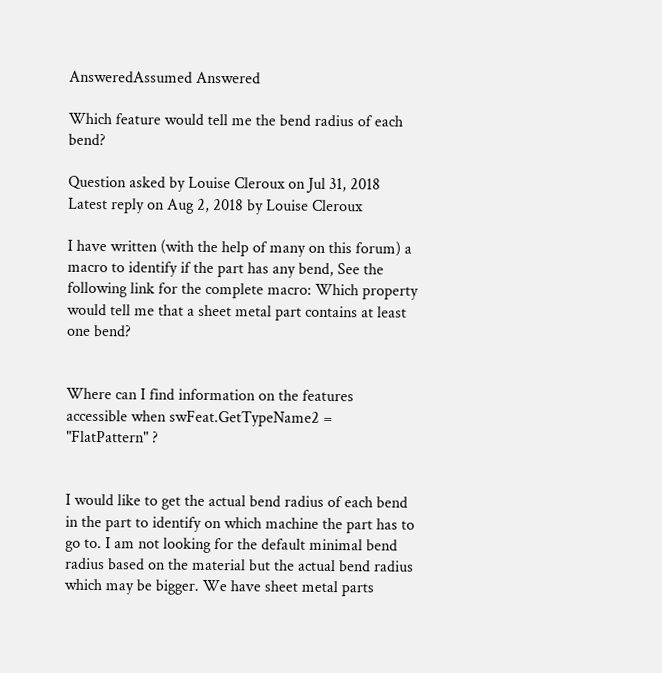AnsweredAssumed Answered

Which feature would tell me the bend radius of each bend?

Question asked by Louise Cleroux on Jul 31, 2018
Latest reply on Aug 2, 2018 by Louise Cleroux

I have written (with the help of many on this forum) a macro to identify if the part has any bend, See the following link for the complete macro: Which property would tell me that a sheet metal part contains at least one bend?


Where can I find information on the features accessible when swFeat.GetTypeName2 = "FlatPattern" ?


I would like to get the actual bend radius of each bend in the part to identify on which machine the part has to go to. I am not looking for the default minimal bend radius based on the material but the actual bend radius which may be bigger. We have sheet metal parts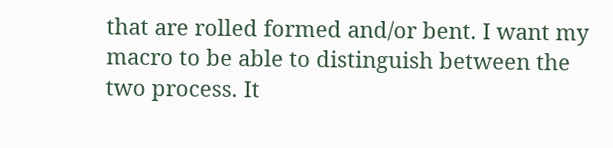that are rolled formed and/or bent. I want my macro to be able to distinguish between the two process. It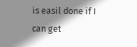is easil done if I can get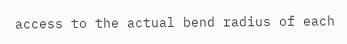access to the actual bend radius of each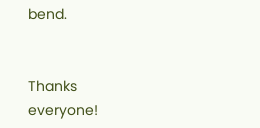bend.


Thanks everyone!